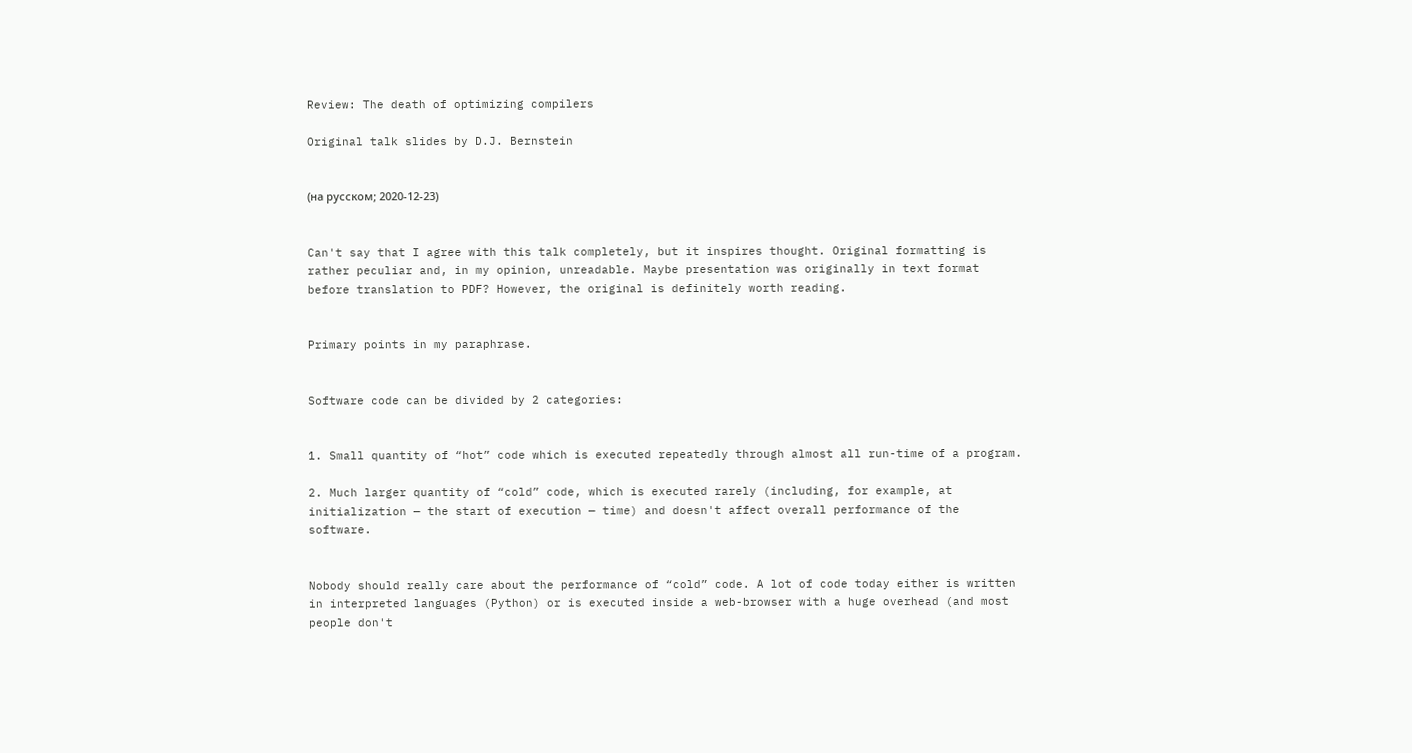Review: The death of optimizing compilers

Original talk slides by D.J. Bernstein


(на русском; 2020-12-23)


Can't say that I agree with this talk completely, but it inspires thought. Original formatting is rather peculiar and, in my opinion, unreadable. Maybe presentation was originally in text format before translation to PDF? However, the original is definitely worth reading.


Primary points in my paraphrase.


Software code can be divided by 2 categories:


1. Small quantity of “hot” code which is executed repeatedly through almost all run-time of a program.

2. Much larger quantity of “cold” code, which is executed rarely (including, for example, at initialization — the start of execution — time) and doesn't affect overall performance of the software.


Nobody should really care about the performance of “cold” code. A lot of code today either is written in interpreted languages (Python) or is executed inside a web-browser with a huge overhead (and most people don't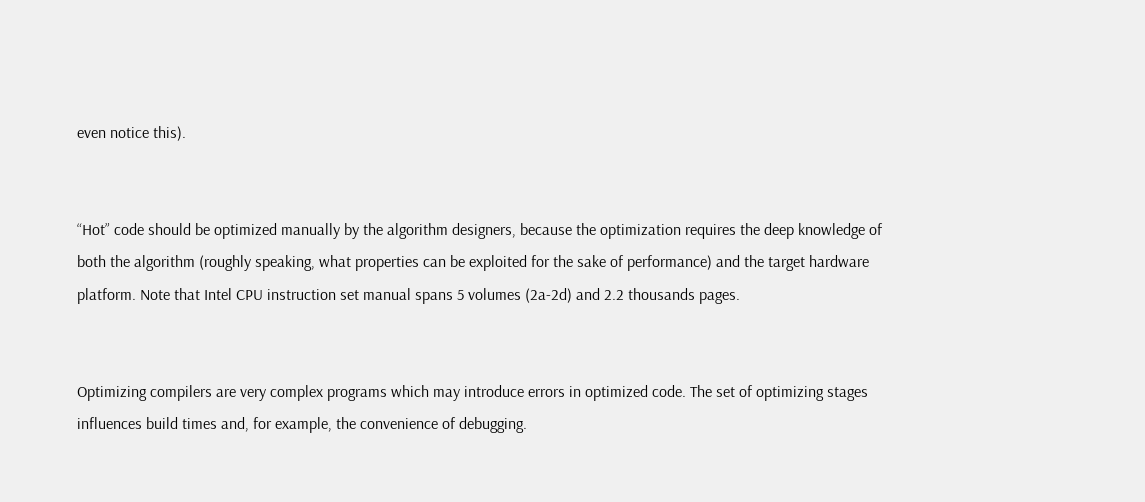even notice this).


“Hot” code should be optimized manually by the algorithm designers, because the optimization requires the deep knowledge of both the algorithm (roughly speaking, what properties can be exploited for the sake of performance) and the target hardware platform. Note that Intel CPU instruction set manual spans 5 volumes (2a-2d) and 2.2 thousands pages.


Optimizing compilers are very complex programs which may introduce errors in optimized code. The set of optimizing stages influences build times and, for example, the convenience of debugging.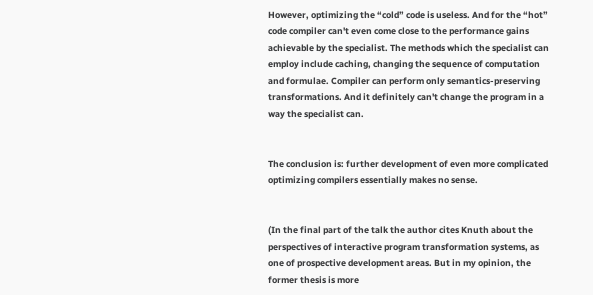However, optimizing the “cold” code is useless. And for the “hot” code compiler can't even come close to the performance gains achievable by the specialist. The methods which the specialist can employ include caching, changing the sequence of computation and formulae. Compiler can perform only semantics-preserving transformations. And it definitely can't change the program in a way the specialist can.


The conclusion is: further development of even more complicated optimizing compilers essentially makes no sense.


(In the final part of the talk the author cites Knuth about the perspectives of interactive program transformation systems, as one of prospective development areas. But in my opinion, the former thesis is more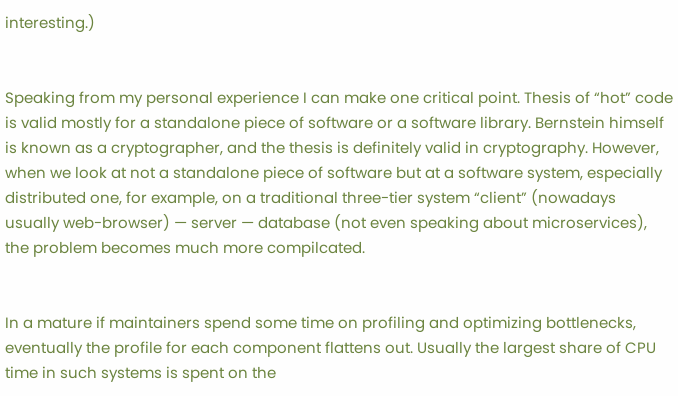interesting.)


Speaking from my personal experience I can make one critical point. Thesis of “hot” code is valid mostly for a standalone piece of software or a software library. Bernstein himself is known as a cryptographer, and the thesis is definitely valid in cryptography. However, when we look at not a standalone piece of software but at a software system, especially distributed one, for example, on a traditional three-tier system “client” (nowadays usually web-browser) — server — database (not even speaking about microservices), the problem becomes much more compilcated.


In a mature if maintainers spend some time on profiling and optimizing bottlenecks, eventually the profile for each component flattens out. Usually the largest share of CPU time in such systems is spent on the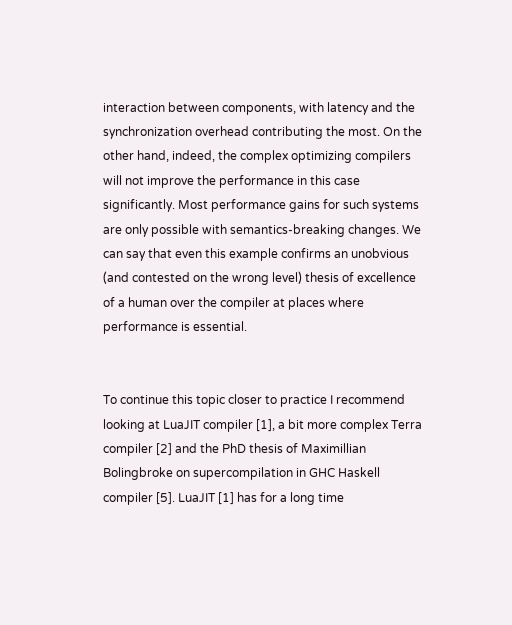interaction between components, with latency and the synchronization overhead contributing the most. On the other hand, indeed, the complex optimizing compilers will not improve the performance in this case significantly. Most performance gains for such systems are only possible with semantics-breaking changes. We can say that even this example confirms an unobvious (and contested on the wrong level) thesis of excellence of a human over the compiler at places where performance is essential.


To continue this topic closer to practice I recommend looking at LuaJIT compiler [1], a bit more complex Terra compiler [2] and the PhD thesis of Maximillian Bolingbroke on supercompilation in GHC Haskell compiler [5]. LuaJIT [1] has for a long time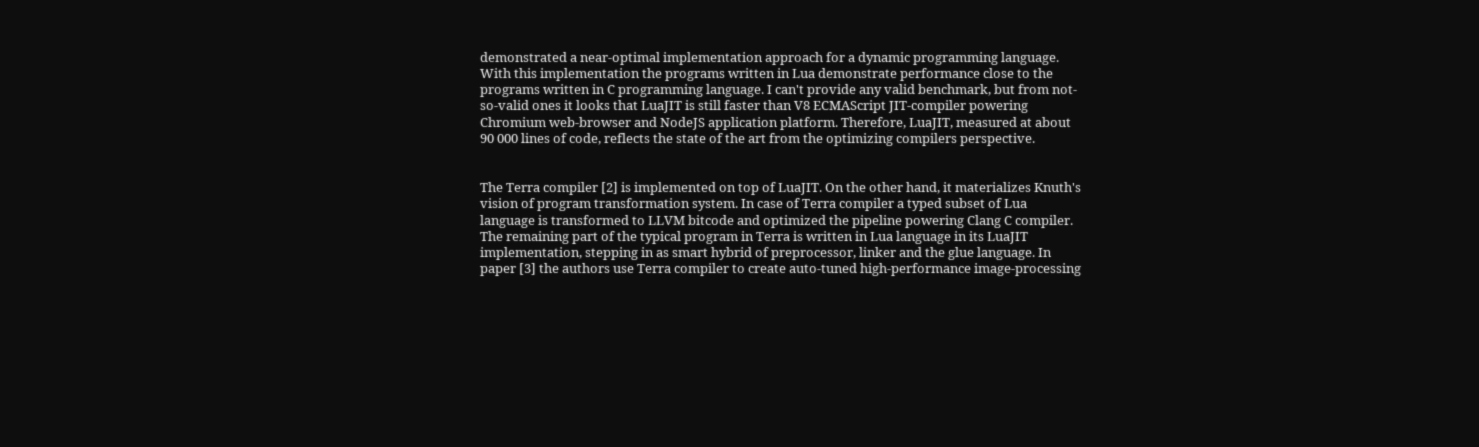demonstrated a near-optimal implementation approach for a dynamic programming language. With this implementation the programs written in Lua demonstrate performance close to the programs written in C programming language. I can't provide any valid benchmark, but from not-so-valid ones it looks that LuaJIT is still faster than V8 ECMAScript JIT-compiler powering Chromium web-browser and NodeJS application platform. Therefore, LuaJIT, measured at about 90 000 lines of code, reflects the state of the art from the optimizing compilers perspective.


The Terra compiler [2] is implemented on top of LuaJIT. On the other hand, it materializes Knuth's vision of program transformation system. In case of Terra compiler a typed subset of Lua language is transformed to LLVM bitcode and optimized the pipeline powering Clang C compiler. The remaining part of the typical program in Terra is written in Lua language in its LuaJIT implementation, stepping in as smart hybrid of preprocessor, linker and the glue language. In paper [3] the authors use Terra compiler to create auto-tuned high-performance image-processing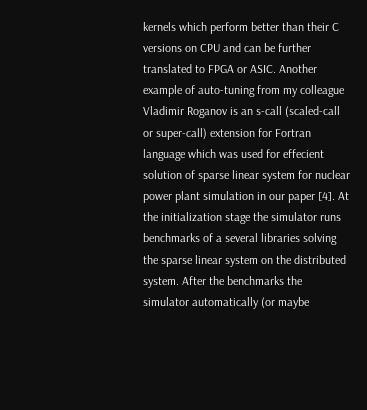kernels which perform better than their C versions on CPU and can be further translated to FPGA or ASIC. Another example of auto-tuning from my colleague Vladimir Roganov is an s-call (scaled-call or super-call) extension for Fortran language which was used for effecient solution of sparse linear system for nuclear power plant simulation in our paper [4]. At the initialization stage the simulator runs benchmarks of a several libraries solving the sparse linear system on the distributed system. After the benchmarks the simulator automatically (or maybe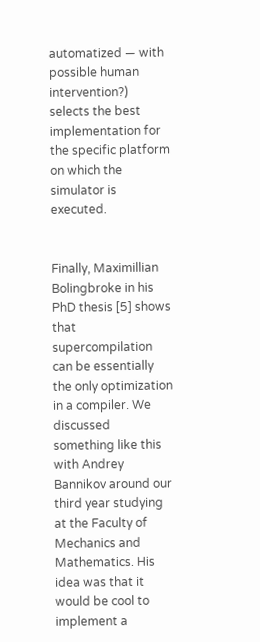automatized — with possible human intervention?) selects the best implementation for the specific platform on which the simulator is executed.


Finally, Maximillian Bolingbroke in his PhD thesis [5] shows that supercompilation can be essentially the only optimization in a compiler. We discussed something like this with Andrey Bannikov around our third year studying at the Faculty of Mechanics and Mathematics. His idea was that it would be cool to implement a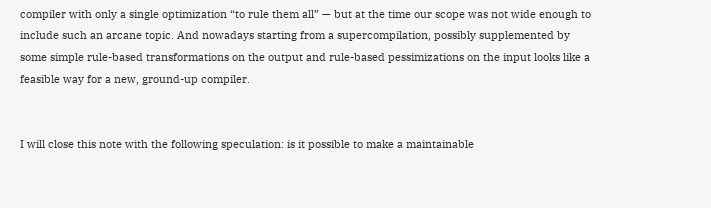compiler with only a single optimization “to rule them all” — but at the time our scope was not wide enough to include such an arcane topic. And nowadays starting from a supercompilation, possibly supplemented by some simple rule-based transformations on the output and rule-based pessimizations on the input looks like a feasible way for a new, ground-up compiler.


I will close this note with the following speculation: is it possible to make a maintainable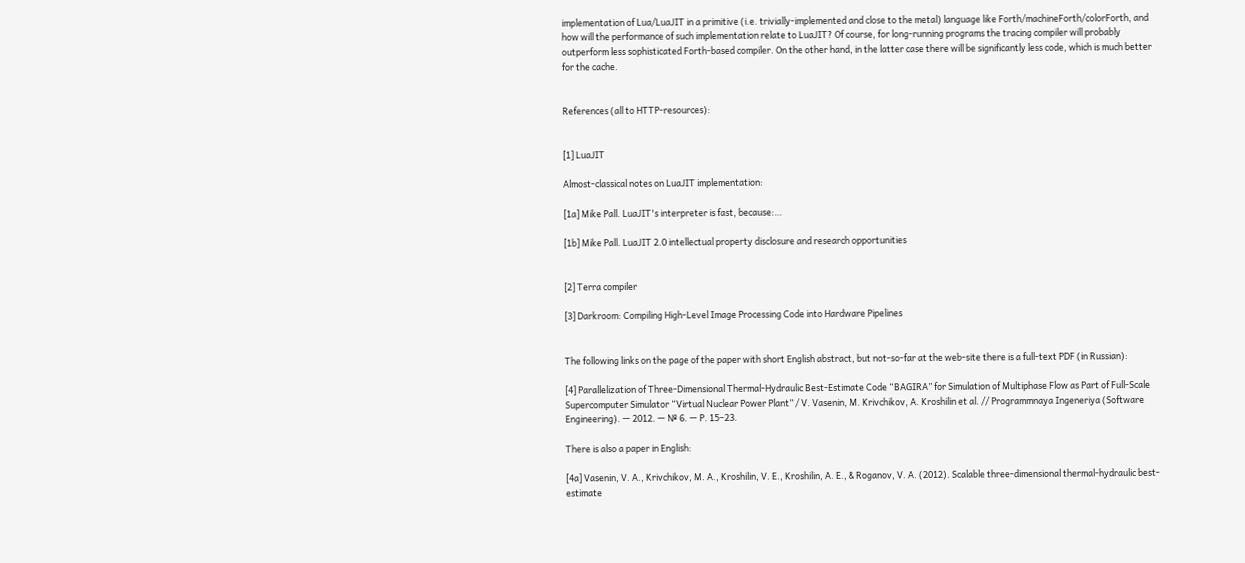implementation of Lua/LuaJIT in a primitive (i.e. trivially-implemented and close to the metal) language like Forth/machineForth/colorForth, and how will the performance of such implementation relate to LuaJIT? Of course, for long-running programs the tracing compiler will probably outperform less sophisticated Forth-based compiler. On the other hand, in the latter case there will be significantly less code, which is much better for the cache.


References (all to HTTP-resources):


[1] LuaJIT

Almost-classical notes on LuaJIT implementation:

[1a] Mike Pall. LuaJIT's interpreter is fast, because:…

[1b] Mike Pall. LuaJIT 2.0 intellectual property disclosure and research opportunities


[2] Terra compiler

[3] Darkroom: Compiling High-Level Image Processing Code into Hardware Pipelines


The following links on the page of the paper with short English abstract, but not-so-far at the web-site there is a full-text PDF (in Russian):

[4] Parallelization of Three-Dimensional Thermal-Hydraulic Best-Estimate Code “BAGIRA” for Simulation of Multiphase Flow as Part of Full-Scale Supercomputer Simulator “Virtual Nuclear Power Plant” / V. Vasenin, M. Krivchikov, A. Kroshilin et al. // Programmnaya Ingeneriya (Software Engineering). — 2012. — № 6. — P. 15–23.

There is also a paper in English:

[4a] Vasenin, V. A., Krivchikov, M. A., Kroshilin, V. E., Kroshilin, A. E., & Roganov, V. A. (2012). Scalable three-dimensional thermal-hydraulic best-estimate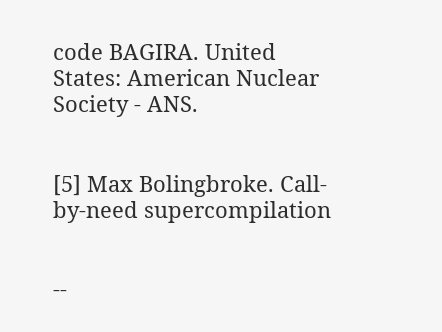code BAGIRA. United States: American Nuclear Society - ANS.


[5] Max Bolingbroke. Call-by-need supercompilation


--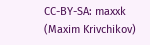CC-BY-SA: maxxk (Maxim Krivchikov)